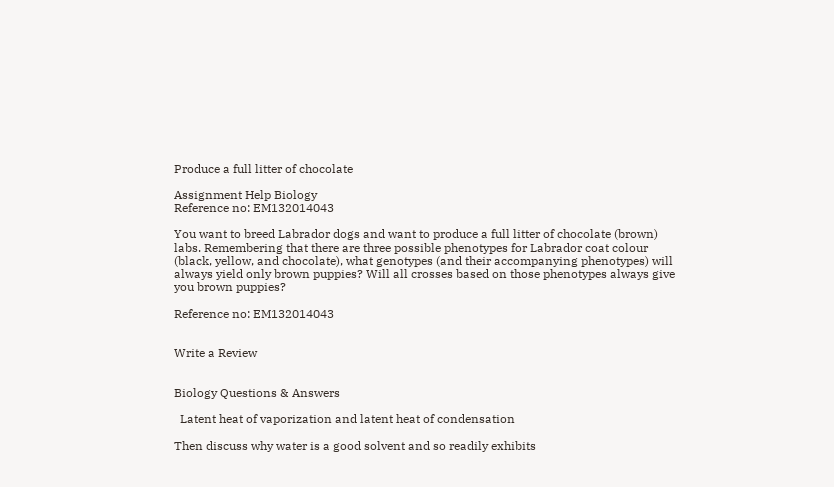Produce a full litter of chocolate

Assignment Help Biology
Reference no: EM132014043

You want to breed Labrador dogs and want to produce a full litter of chocolate (brown) labs. Remembering that there are three possible phenotypes for Labrador coat colour (black, yellow, and chocolate), what genotypes (and their accompanying phenotypes) will always yield only brown puppies? Will all crosses based on those phenotypes always give you brown puppies?

Reference no: EM132014043


Write a Review


Biology Questions & Answers

  Latent heat of vaporization and latent heat of condensation

Then discuss why water is a good solvent and so readily exhibits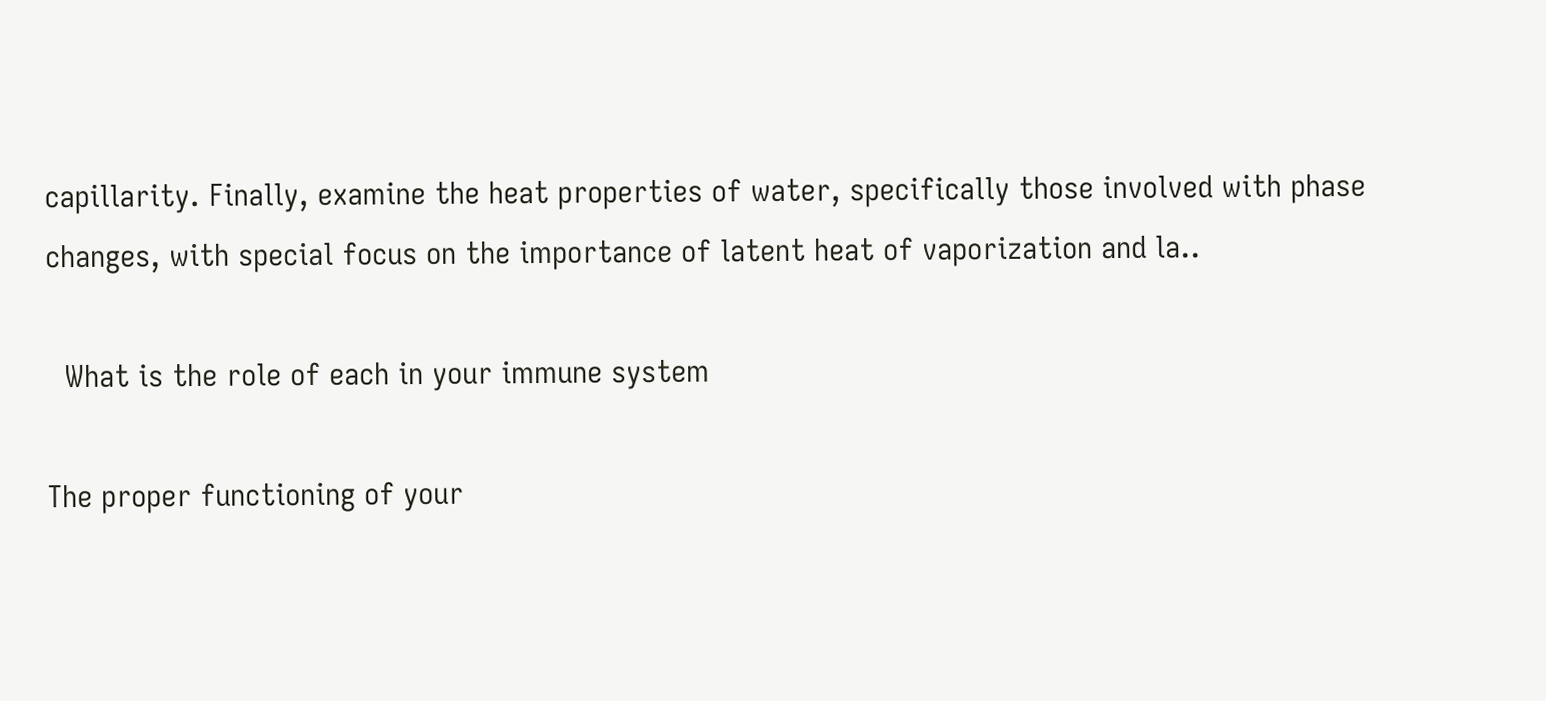capillarity. Finally, examine the heat properties of water, specifically those involved with phase changes, with special focus on the importance of latent heat of vaporization and la..

  What is the role of each in your immune system

The proper functioning of your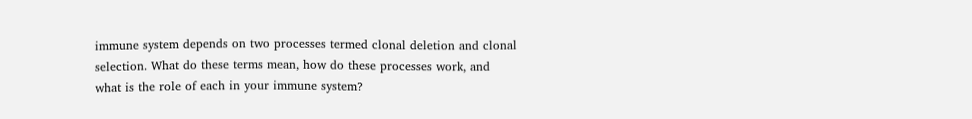immune system depends on two processes termed clonal deletion and clonal selection. What do these terms mean, how do these processes work, and what is the role of each in your immune system?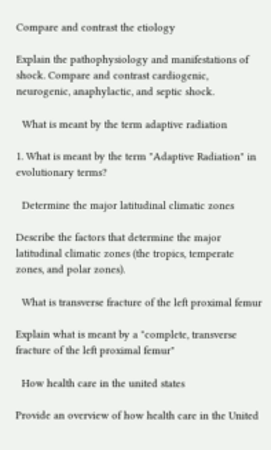Compare and contrast the etiology

Explain the pathophysiology and manifestations of shock. Compare and contrast cardiogenic, neurogenic, anaphylactic, and septic shock.

  What is meant by the term adaptive radiation

1. What is meant by the term "Adaptive Radiation" in evolutionary terms?

  Determine the major latitudinal climatic zones

Describe the factors that determine the major latitudinal climatic zones (the tropics, temperate zones, and polar zones).

  What is transverse fracture of the left proximal femur

Explain what is meant by a "complete, transverse fracture of the left proximal femur"

  How health care in the united states

Provide an overview of how health care in the United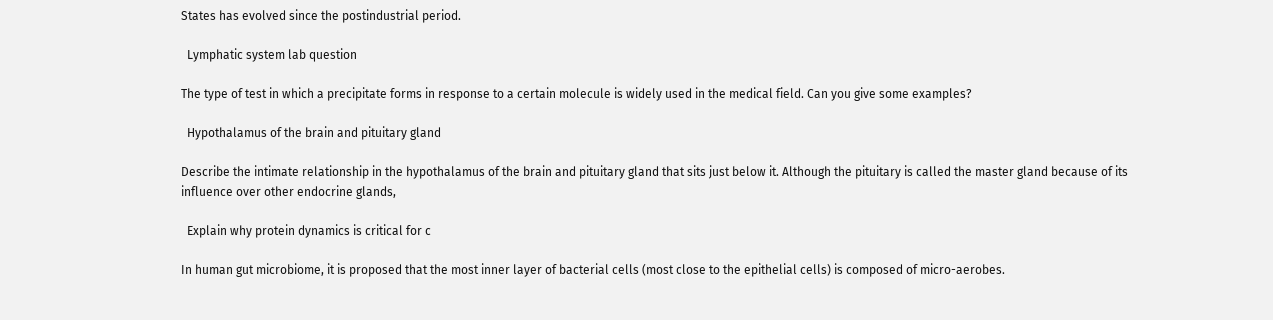States has evolved since the postindustrial period.

  Lymphatic system lab question

The type of test in which a precipitate forms in response to a certain molecule is widely used in the medical field. Can you give some examples?

  Hypothalamus of the brain and pituitary gland

Describe the intimate relationship in the hypothalamus of the brain and pituitary gland that sits just below it. Although the pituitary is called the master gland because of its influence over other endocrine glands,

  Explain why protein dynamics is critical for c

In human gut microbiome, it is proposed that the most inner layer of bacterial cells (most close to the epithelial cells) is composed of micro-aerobes.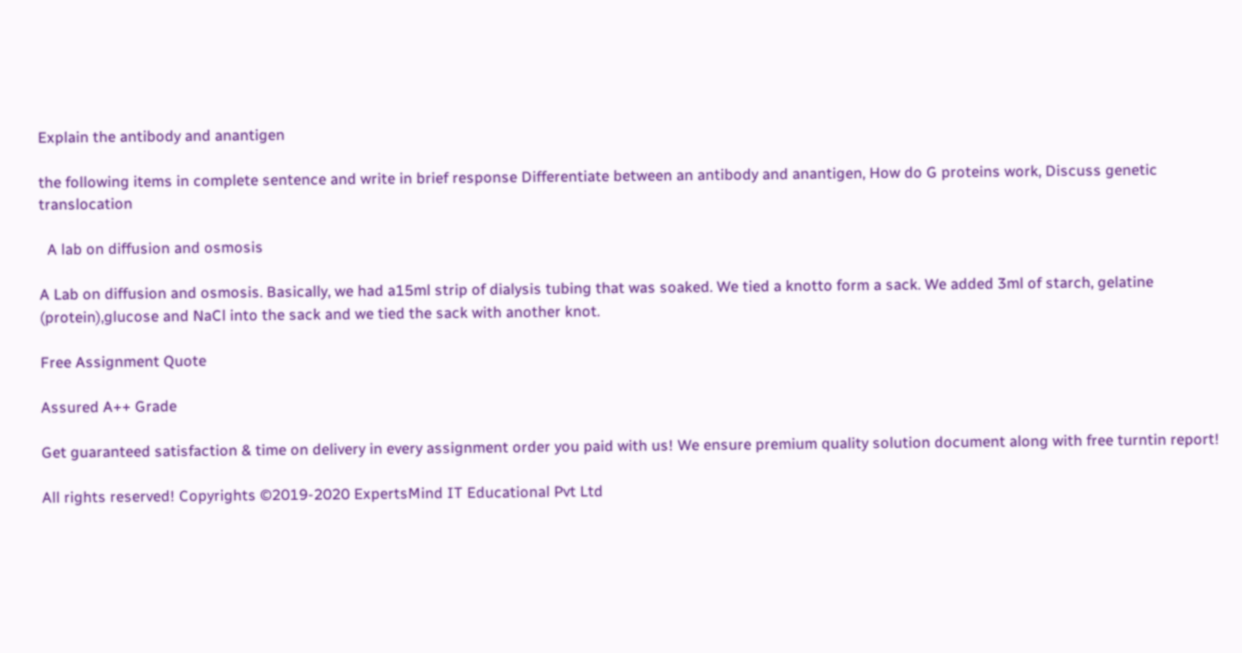Explain the antibody and anantigen

the following items in complete sentence and write in brief response Differentiate between an antibody and anantigen, How do G proteins work, Discuss genetic translocation

  A lab on diffusion and osmosis

A Lab on diffusion and osmosis. Basically, we had a15ml strip of dialysis tubing that was soaked. We tied a knotto form a sack. We added 3ml of starch, gelatine (protein),glucose and NaCl into the sack and we tied the sack with another knot.

Free Assignment Quote

Assured A++ Grade

Get guaranteed satisfaction & time on delivery in every assignment order you paid with us! We ensure premium quality solution document along with free turntin report!

All rights reserved! Copyrights ©2019-2020 ExpertsMind IT Educational Pvt Ltd